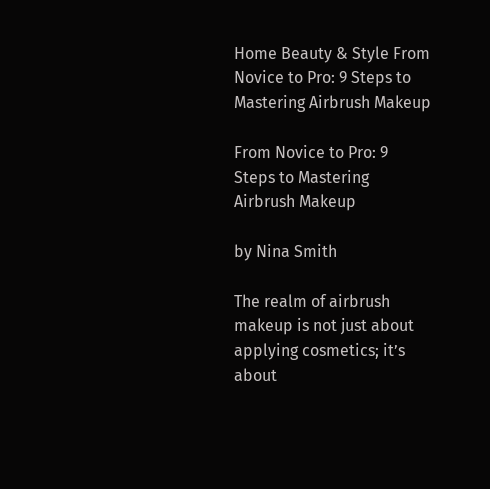Home Beauty & Style From Novice to Pro: 9 Steps to Mastering Airbrush Makeup

From Novice to Pro: 9 Steps to Mastering Airbrush Makeup

by Nina Smith

The realm of airbrush makeup is not just about applying cosmetics; it’s about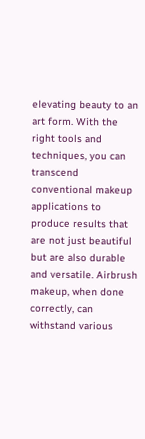elevating beauty to an art form. With the right tools and techniques, you can transcend conventional makeup applications to produce results that are not just beautiful but are also durable and versatile. Airbrush makeup, when done correctly, can withstand various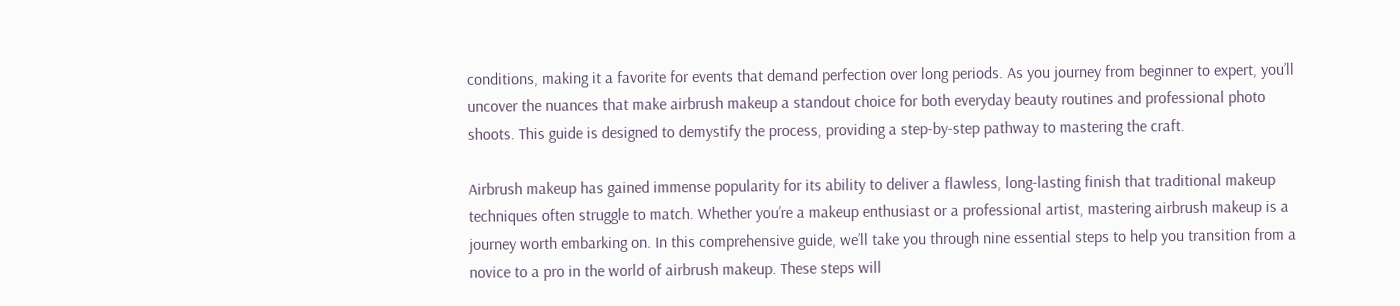conditions, making it a favorite for events that demand perfection over long periods. As you journey from beginner to expert, you’ll uncover the nuances that make airbrush makeup a standout choice for both everyday beauty routines and professional photo shoots. This guide is designed to demystify the process, providing a step-by-step pathway to mastering the craft.

Airbrush makeup has gained immense popularity for its ability to deliver a flawless, long-lasting finish that traditional makeup techniques often struggle to match. Whether you’re a makeup enthusiast or a professional artist, mastering airbrush makeup is a journey worth embarking on. In this comprehensive guide, we’ll take you through nine essential steps to help you transition from a novice to a pro in the world of airbrush makeup. These steps will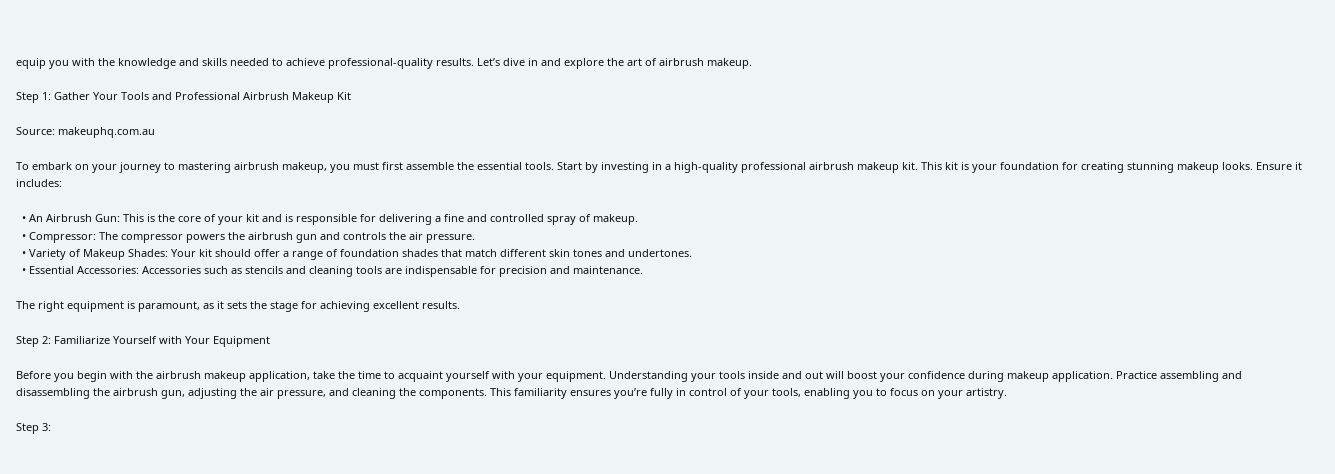equip you with the knowledge and skills needed to achieve professional-quality results. Let’s dive in and explore the art of airbrush makeup.

Step 1: Gather Your Tools and Professional Airbrush Makeup Kit

Source: makeuphq.com.au

To embark on your journey to mastering airbrush makeup, you must first assemble the essential tools. Start by investing in a high-quality professional airbrush makeup kit. This kit is your foundation for creating stunning makeup looks. Ensure it includes:

  • An Airbrush Gun: This is the core of your kit and is responsible for delivering a fine and controlled spray of makeup.
  • Compressor: The compressor powers the airbrush gun and controls the air pressure.
  • Variety of Makeup Shades: Your kit should offer a range of foundation shades that match different skin tones and undertones.
  • Essential Accessories: Accessories such as stencils and cleaning tools are indispensable for precision and maintenance.

The right equipment is paramount, as it sets the stage for achieving excellent results.

Step 2: Familiarize Yourself with Your Equipment

Before you begin with the airbrush makeup application, take the time to acquaint yourself with your equipment. Understanding your tools inside and out will boost your confidence during makeup application. Practice assembling and disassembling the airbrush gun, adjusting the air pressure, and cleaning the components. This familiarity ensures you’re fully in control of your tools, enabling you to focus on your artistry.

Step 3: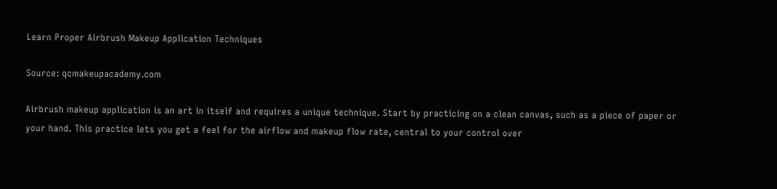Learn Proper Airbrush Makeup Application Techniques

Source: qcmakeupacademy.com

Airbrush makeup application is an art in itself and requires a unique technique. Start by practicing on a clean canvas, such as a piece of paper or your hand. This practice lets you get a feel for the airflow and makeup flow rate, central to your control over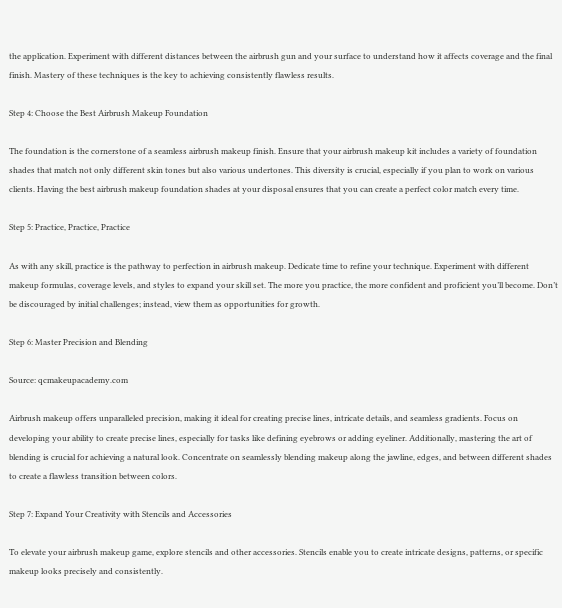the application. Experiment with different distances between the airbrush gun and your surface to understand how it affects coverage and the final finish. Mastery of these techniques is the key to achieving consistently flawless results.

Step 4: Choose the Best Airbrush Makeup Foundation

The foundation is the cornerstone of a seamless airbrush makeup finish. Ensure that your airbrush makeup kit includes a variety of foundation shades that match not only different skin tones but also various undertones. This diversity is crucial, especially if you plan to work on various clients. Having the best airbrush makeup foundation shades at your disposal ensures that you can create a perfect color match every time.

Step 5: Practice, Practice, Practice

As with any skill, practice is the pathway to perfection in airbrush makeup. Dedicate time to refine your technique. Experiment with different makeup formulas, coverage levels, and styles to expand your skill set. The more you practice, the more confident and proficient you’ll become. Don’t be discouraged by initial challenges; instead, view them as opportunities for growth.

Step 6: Master Precision and Blending

Source: qcmakeupacademy.com

Airbrush makeup offers unparalleled precision, making it ideal for creating precise lines, intricate details, and seamless gradients. Focus on developing your ability to create precise lines, especially for tasks like defining eyebrows or adding eyeliner. Additionally, mastering the art of blending is crucial for achieving a natural look. Concentrate on seamlessly blending makeup along the jawline, edges, and between different shades to create a flawless transition between colors.

Step 7: Expand Your Creativity with Stencils and Accessories

To elevate your airbrush makeup game, explore stencils and other accessories. Stencils enable you to create intricate designs, patterns, or specific makeup looks precisely and consistently.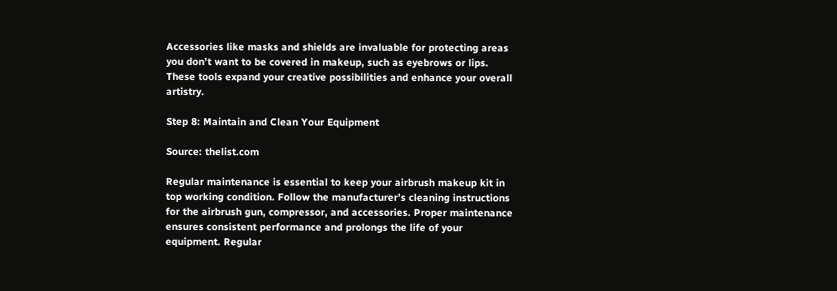Accessories like masks and shields are invaluable for protecting areas you don’t want to be covered in makeup, such as eyebrows or lips. These tools expand your creative possibilities and enhance your overall artistry.

Step 8: Maintain and Clean Your Equipment

Source: thelist.com

Regular maintenance is essential to keep your airbrush makeup kit in top working condition. Follow the manufacturer’s cleaning instructions for the airbrush gun, compressor, and accessories. Proper maintenance ensures consistent performance and prolongs the life of your equipment. Regular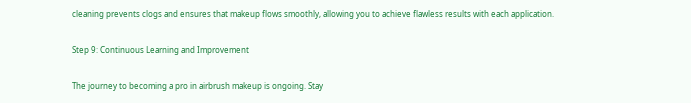cleaning prevents clogs and ensures that makeup flows smoothly, allowing you to achieve flawless results with each application.

Step 9: Continuous Learning and Improvement

The journey to becoming a pro in airbrush makeup is ongoing. Stay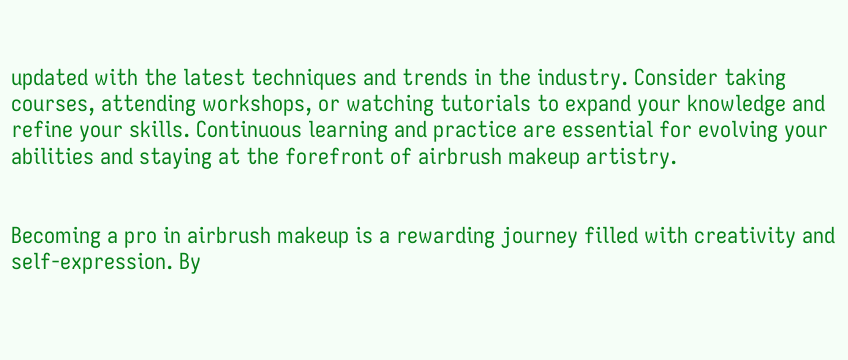updated with the latest techniques and trends in the industry. Consider taking courses, attending workshops, or watching tutorials to expand your knowledge and refine your skills. Continuous learning and practice are essential for evolving your abilities and staying at the forefront of airbrush makeup artistry.


Becoming a pro in airbrush makeup is a rewarding journey filled with creativity and self-expression. By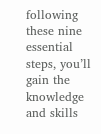following these nine essential steps, you’ll gain the knowledge and skills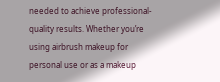needed to achieve professional-quality results. Whether you’re using airbrush makeup for personal use or as a makeup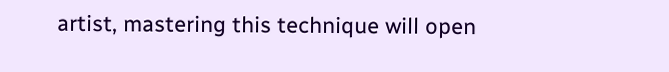artist, mastering this technique will open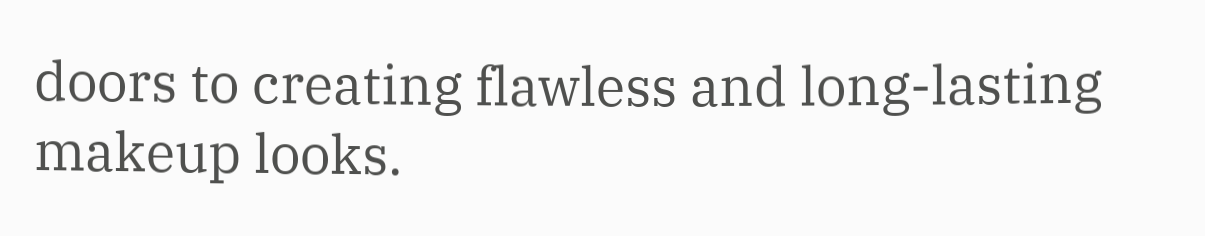doors to creating flawless and long-lasting makeup looks.